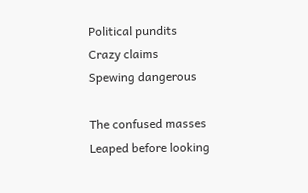Political pundits
Crazy claims
Spewing dangerous

The confused masses
Leaped before looking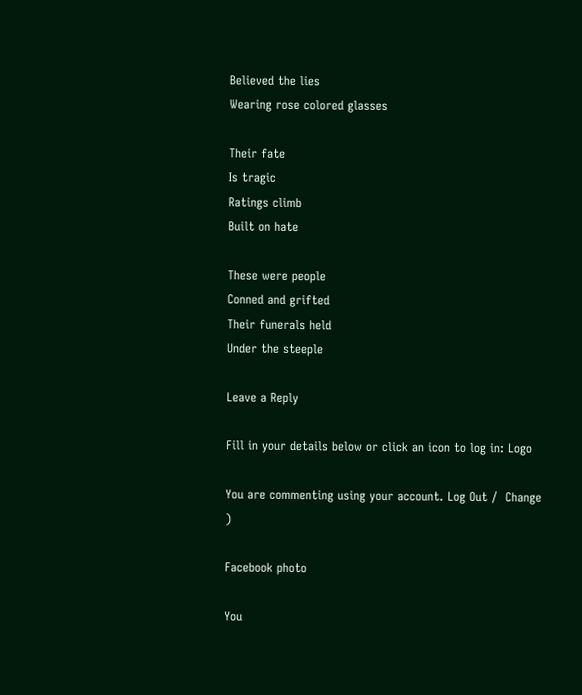Believed the lies
Wearing rose colored glasses

Their fate
Is tragic
Ratings climb
Built on hate

These were people
Conned and grifted
Their funerals held
Under the steeple

Leave a Reply

Fill in your details below or click an icon to log in: Logo

You are commenting using your account. Log Out /  Change )

Facebook photo

You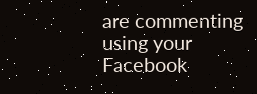are commenting using your Facebook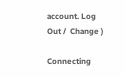account. Log Out /  Change )

Connecting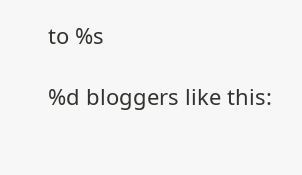to %s

%d bloggers like this: